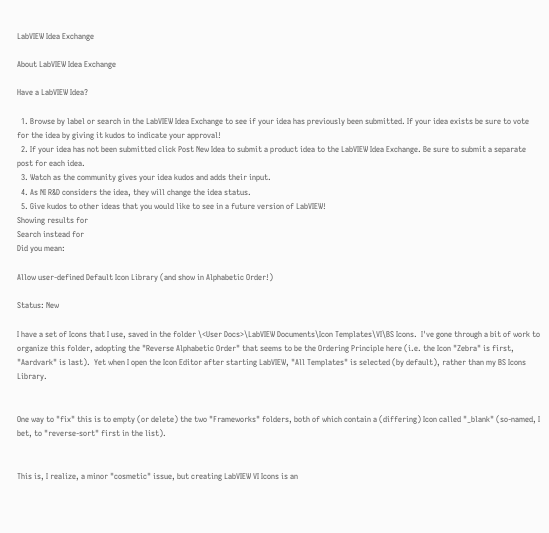LabVIEW Idea Exchange

About LabVIEW Idea Exchange

Have a LabVIEW Idea?

  1. Browse by label or search in the LabVIEW Idea Exchange to see if your idea has previously been submitted. If your idea exists be sure to vote for the idea by giving it kudos to indicate your approval!
  2. If your idea has not been submitted click Post New Idea to submit a product idea to the LabVIEW Idea Exchange. Be sure to submit a separate post for each idea.
  3. Watch as the community gives your idea kudos and adds their input.
  4. As NI R&D considers the idea, they will change the idea status.
  5. Give kudos to other ideas that you would like to see in a future version of LabVIEW!
Showing results for
Search instead for
Did you mean:

Allow user-defined Default Icon Library (and show in Alphabetic Order!)

Status: New

I have a set of Icons that I use, saved in the folder \<User Docs>\LabVIEW Documents\Icon Templates\VI\BS Icons.  I've gone through a bit of work to organize this folder, adopting the "Reverse Alphabetic Order" that seems to be the Ordering Principle here (i.e. the Icon "Zebra" is first, "Aardvark" is last).  Yet when I open the Icon Editor after starting LabVIEW, "All Templates" is selected (by default), rather than my BS Icons Library.


One way to "fix" this is to empty (or delete) the two "Frameworks" folders, both of which contain a (differing) Icon called "_blank" (so-named, I bet, to "reverse-sort" first in the list).


This is, I realize, a minor "cosmetic" issue, but creating LabVIEW VI Icons is an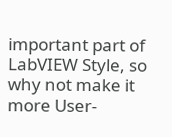important part of LabVIEW Style, so why not make it more User-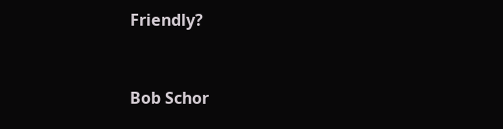Friendly?


Bob Schor